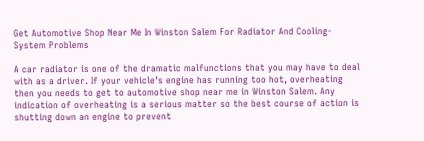Get Automotive Shop Near Me In Winston Salem For Radiator And Cooling-System Problems

A car radiator is one of the dramatic malfunctions that you may have to deal with as a driver. If your vehicle’s engine has running too hot, overheating then you needs to get to automotive shop near me in Winston Salem. Any indication of overheating is a serious matter so the best course of action is shutting down an engine to prevent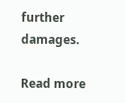further damages.

Read more